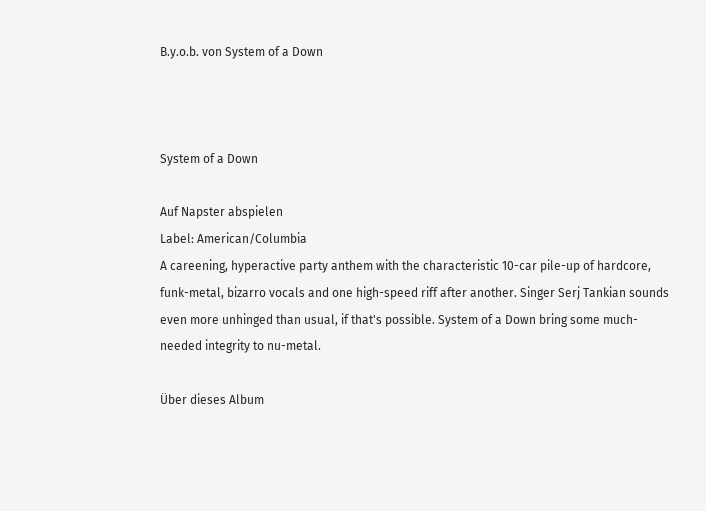B.y.o.b. von System of a Down



System of a Down

Auf Napster abspielen
Label: American/Columbia
A careening, hyperactive party anthem with the characteristic 10-car pile-up of hardcore, funk-metal, bizarro vocals and one high-speed riff after another. Singer Serj Tankian sounds even more unhinged than usual, if that's possible. System of a Down bring some much-needed integrity to nu-metal.

Über dieses Album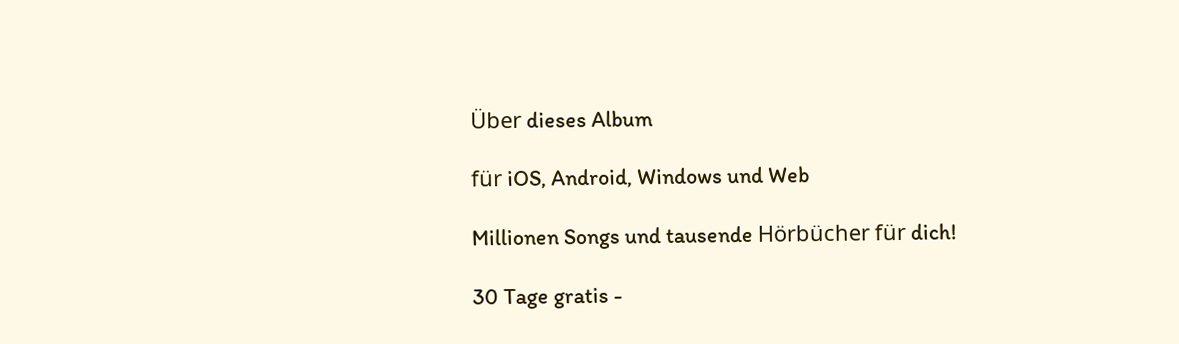Über dieses Album

für iOS, Android, Windows und Web

Millionen Songs und tausende Hörbücher für dich!

30 Tage gratis -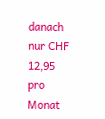danach nur CHF 12,95 pro Monat